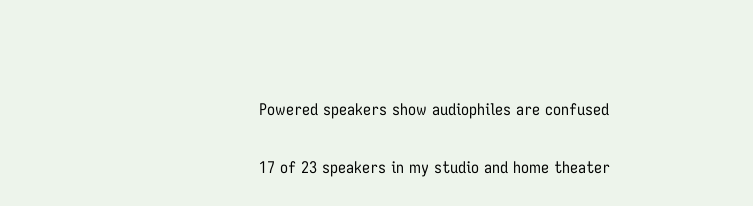Powered speakers show audiophiles are confused

17 of 23 speakers in my studio and home theater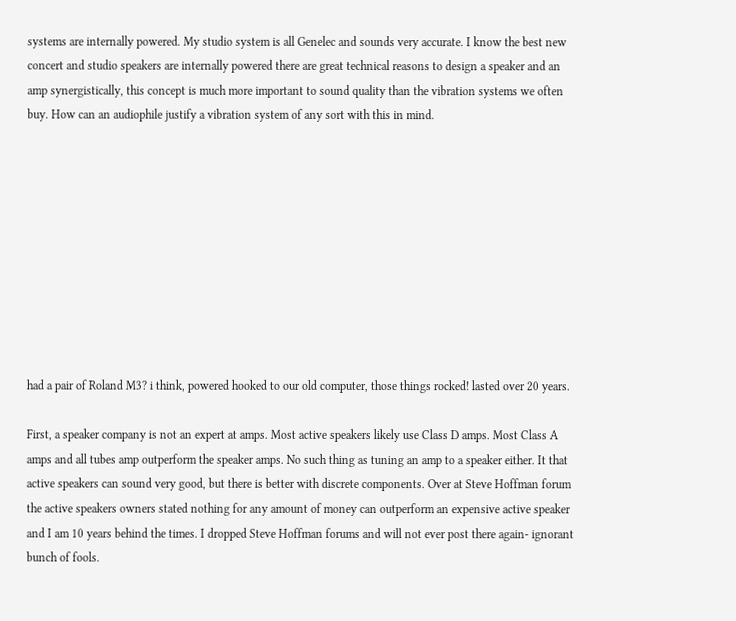systems are internally powered. My studio system is all Genelec and sounds very accurate. I know the best new concert and studio speakers are internally powered there are great technical reasons to design a speaker and an amp synergistically, this concept is much more important to sound quality than the vibration systems we often buy. How can an audiophile justify a vibration system of any sort with this in mind.










had a pair of Roland M3? i think, powered hooked to our old computer, those things rocked! lasted over 20 years.

First, a speaker company is not an expert at amps. Most active speakers likely use Class D amps. Most Class A amps and all tubes amp outperform the speaker amps. No such thing as tuning an amp to a speaker either. It that active speakers can sound very good, but there is better with discrete components. Over at Steve Hoffman forum the active speakers owners stated nothing for any amount of money can outperform an expensive active speaker and I am 10 years behind the times. I dropped Steve Hoffman forums and will not ever post there again- ignorant bunch of fools.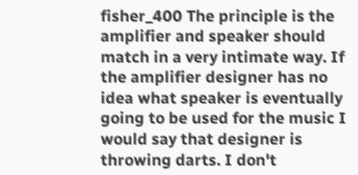fisher_400 The principle is the amplifier and speaker should match in a very intimate way. If the amplifier designer has no idea what speaker is eventually going to be used for the music I would say that designer is throwing darts. I don't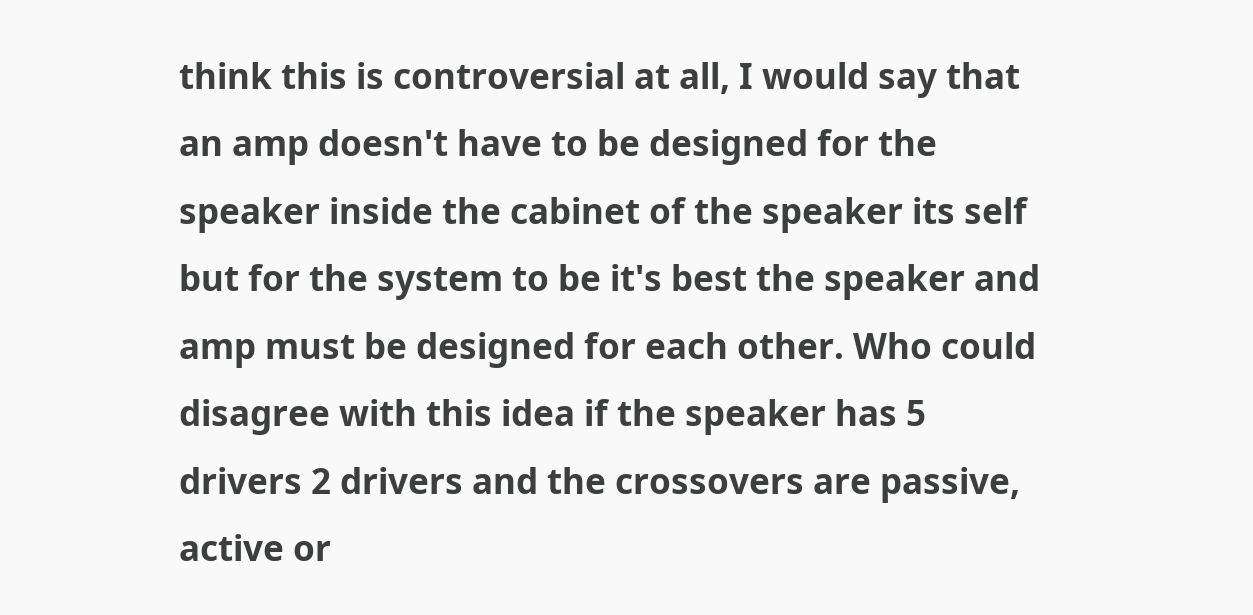think this is controversial at all, I would say that an amp doesn't have to be designed for the speaker inside the cabinet of the speaker its self but for the system to be it's best the speaker and amp must be designed for each other. Who could disagree with this idea if the speaker has 5 drivers 2 drivers and the crossovers are passive, active or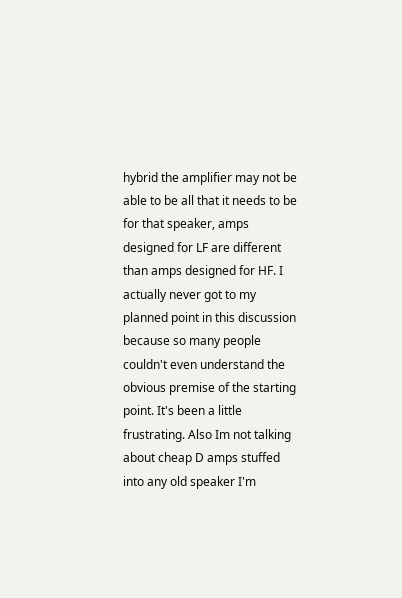hybrid the amplifier may not be able to be all that it needs to be for that speaker, amps designed for LF are different than amps designed for HF. I actually never got to my planned point in this discussion because so many people couldn't even understand the obvious premise of the starting point. It's been a little frustrating. Also Im not talking about cheap D amps stuffed into any old speaker I'm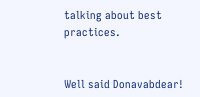talking about best practices.


Well said Donavabdear!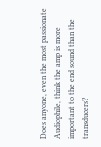Does anyone, even the most passionate Audiophile, think the amp is more important to the end sound than the transducers?